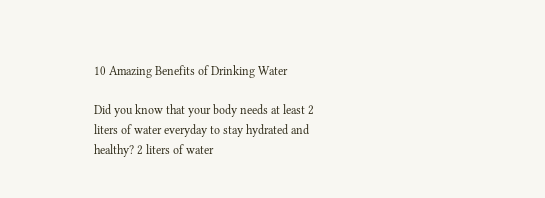10 Amazing Benefits of Drinking Water

Did you know that your body needs at least 2 liters of water everyday to stay hydrated and healthy? 2 liters of water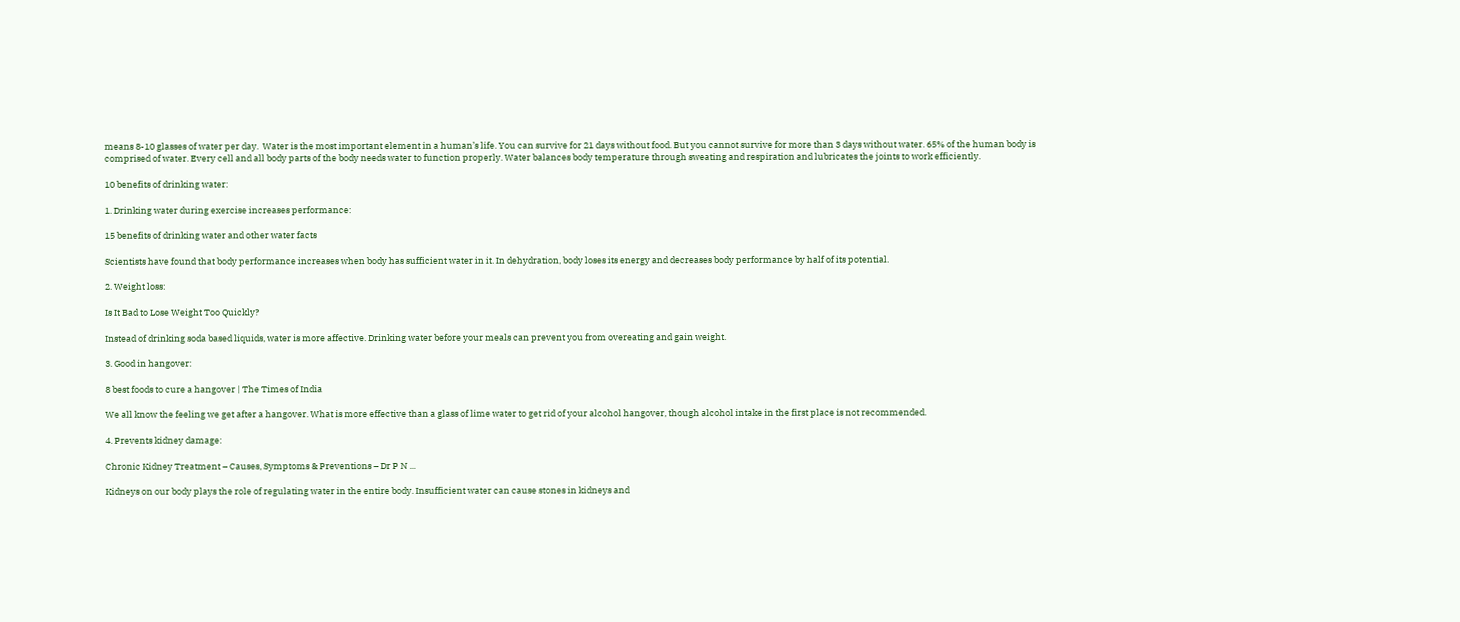means 8-10 glasses of water per day.  Water is the most important element in a human’s life. You can survive for 21 days without food. But you cannot survive for more than 3 days without water. 65% of the human body is comprised of water. Every cell and all body parts of the body needs water to function properly. Water balances body temperature through sweating and respiration and lubricates the joints to work efficiently.

10 benefits of drinking water:

1. Drinking water during exercise increases performance:

15 benefits of drinking water and other water facts

Scientists have found that body performance increases when body has sufficient water in it. In dehydration, body loses its energy and decreases body performance by half of its potential.

2. Weight loss:

Is It Bad to Lose Weight Too Quickly?

Instead of drinking soda based liquids, water is more affective. Drinking water before your meals can prevent you from overeating and gain weight.

3. Good in hangover:

8 best foods to cure a hangover | The Times of India

We all know the feeling we get after a hangover. What is more effective than a glass of lime water to get rid of your alcohol hangover, though alcohol intake in the first place is not recommended.

4. Prevents kidney damage:

Chronic Kidney Treatment – Causes, Symptoms & Preventions – Dr P N ...

Kidneys on our body plays the role of regulating water in the entire body. Insufficient water can cause stones in kidneys and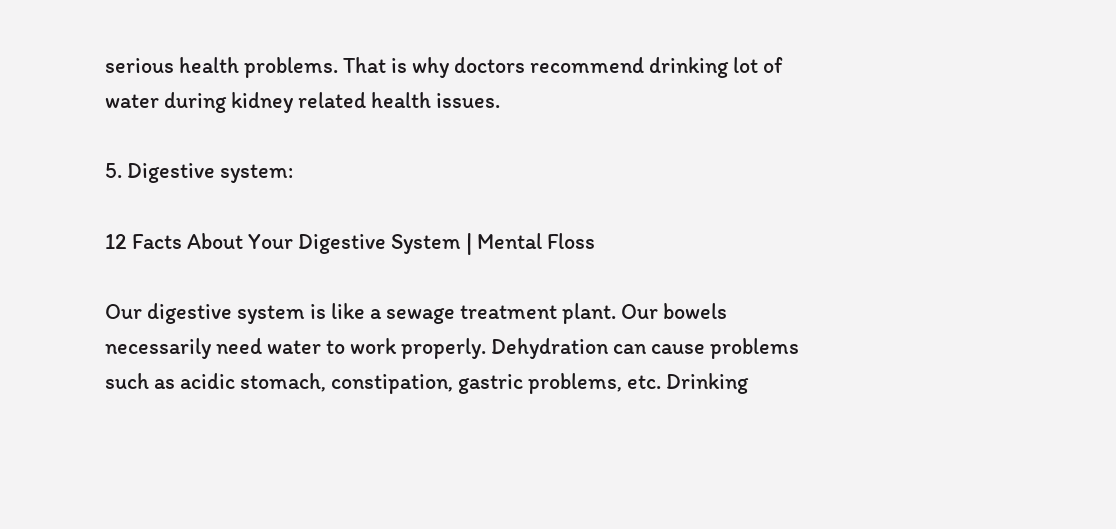serious health problems. That is why doctors recommend drinking lot of water during kidney related health issues.

5. Digestive system:

12 Facts About Your Digestive System | Mental Floss

Our digestive system is like a sewage treatment plant. Our bowels necessarily need water to work properly. Dehydration can cause problems such as acidic stomach, constipation, gastric problems, etc. Drinking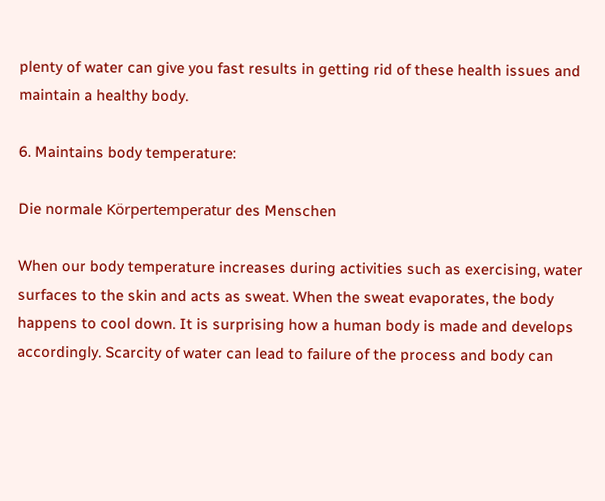plenty of water can give you fast results in getting rid of these health issues and maintain a healthy body.

6. Maintains body temperature:

Die normale Körpertemperatur des Menschen

When our body temperature increases during activities such as exercising, water surfaces to the skin and acts as sweat. When the sweat evaporates, the body happens to cool down. It is surprising how a human body is made and develops accordingly. Scarcity of water can lead to failure of the process and body can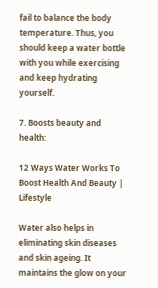fail to balance the body temperature. Thus, you should keep a water bottle with you while exercising and keep hydrating yourself.

7. Boosts beauty and health:

12 Ways Water Works To Boost Health And Beauty | Lifestyle

Water also helps in eliminating skin diseases and skin ageing. It maintains the glow on your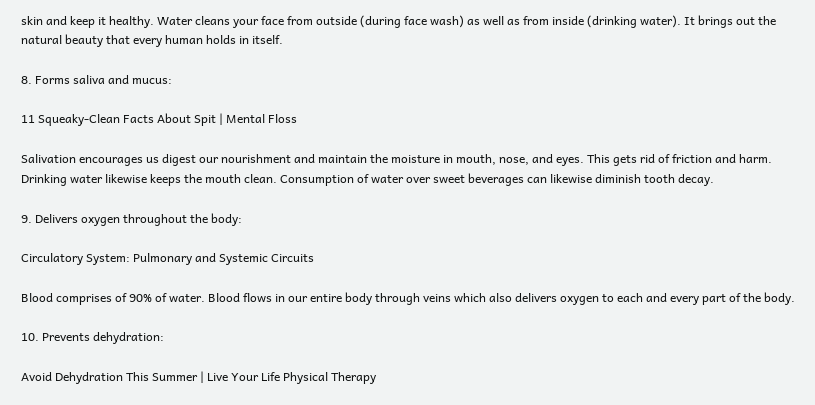skin and keep it healthy. Water cleans your face from outside (during face wash) as well as from inside (drinking water). It brings out the natural beauty that every human holds in itself.

8. Forms saliva and mucus:

11 Squeaky-Clean Facts About Spit | Mental Floss

Salivation encourages us digest our nourishment and maintain the moisture in mouth, nose, and eyes. This gets rid of friction and harm. Drinking water likewise keeps the mouth clean. Consumption of water over sweet beverages can likewise diminish tooth decay.

9. Delivers oxygen throughout the body:

Circulatory System: Pulmonary and Systemic Circuits

Blood comprises of 90% of water. Blood flows in our entire body through veins which also delivers oxygen to each and every part of the body.

10. Prevents dehydration:

Avoid Dehydration This Summer | Live Your Life Physical Therapy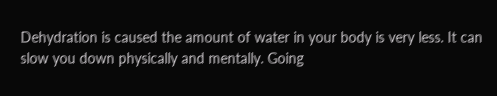Dehydration is caused the amount of water in your body is very less. It can slow you down physically and mentally. Going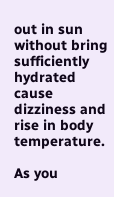out in sun without bring sufficiently hydrated cause dizziness and rise in body temperature.

As you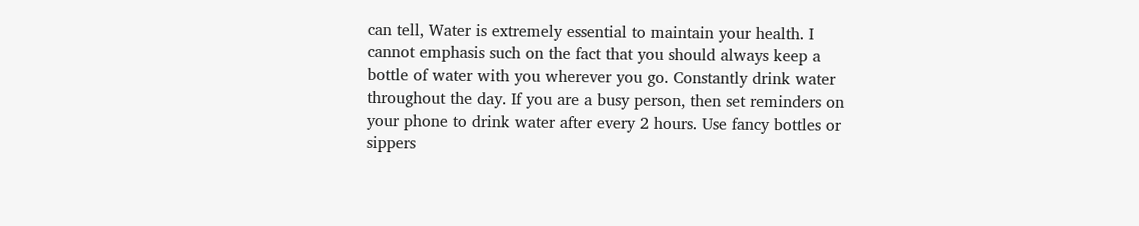can tell, Water is extremely essential to maintain your health. I cannot emphasis such on the fact that you should always keep a bottle of water with you wherever you go. Constantly drink water throughout the day. If you are a busy person, then set reminders on your phone to drink water after every 2 hours. Use fancy bottles or sippers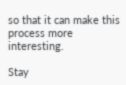so that it can make this process more interesting.

Stay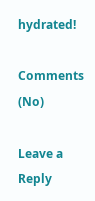hydrated!

Comments (No)

Leave a Reply